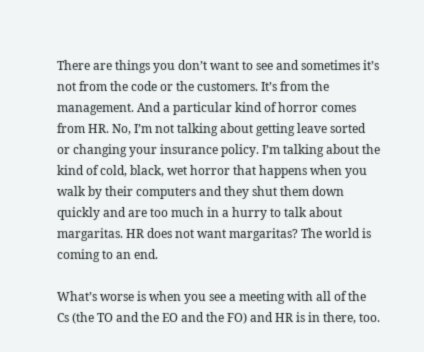There are things you don’t want to see and sometimes it’s not from the code or the customers. It’s from the management. And a particular kind of horror comes from HR. No, I’m not talking about getting leave sorted or changing your insurance policy. I’m talking about the kind of cold, black, wet horror that happens when you walk by their computers and they shut them down quickly and are too much in a hurry to talk about margaritas. HR does not want margaritas? The world is coming to an end.

What’s worse is when you see a meeting with all of the Cs (the TO and the EO and the FO) and HR is in there, too.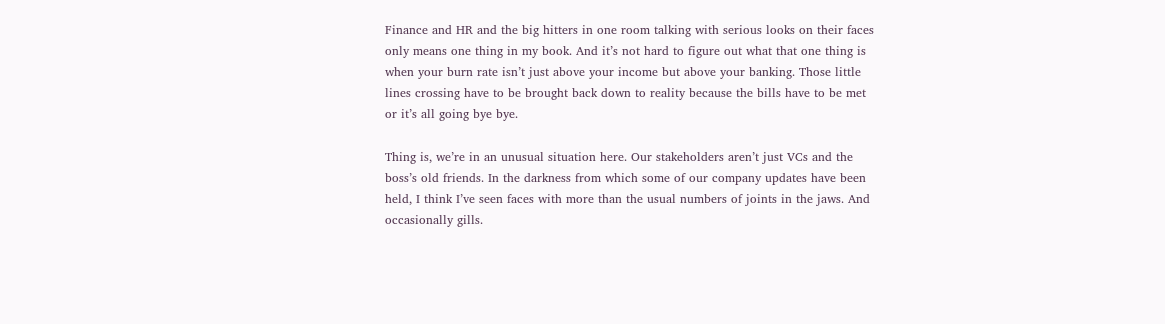Finance and HR and the big hitters in one room talking with serious looks on their faces only means one thing in my book. And it’s not hard to figure out what that one thing is when your burn rate isn’t just above your income but above your banking. Those little lines crossing have to be brought back down to reality because the bills have to be met or it’s all going bye bye.

Thing is, we’re in an unusual situation here. Our stakeholders aren’t just VCs and the boss’s old friends. In the darkness from which some of our company updates have been held, I think I’ve seen faces with more than the usual numbers of joints in the jaws. And occasionally gills.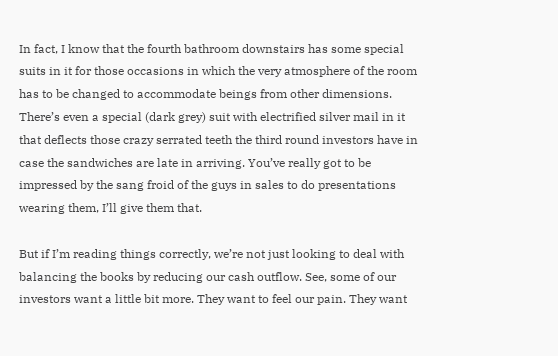In fact, I know that the fourth bathroom downstairs has some special suits in it for those occasions in which the very atmosphere of the room has to be changed to accommodate beings from other dimensions. There’s even a special (dark grey) suit with electrified silver mail in it that deflects those crazy serrated teeth the third round investors have in case the sandwiches are late in arriving. You’ve really got to be impressed by the sang froid of the guys in sales to do presentations wearing them, I’ll give them that.

But if I’m reading things correctly, we’re not just looking to deal with balancing the books by reducing our cash outflow. See, some of our investors want a little bit more. They want to feel our pain. They want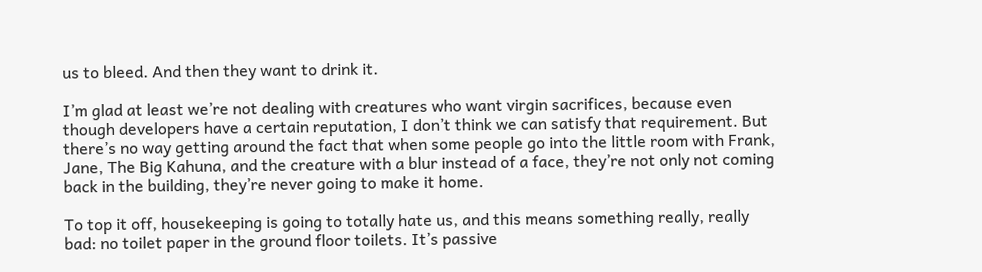us to bleed. And then they want to drink it.

I’m glad at least we’re not dealing with creatures who want virgin sacrifices, because even though developers have a certain reputation, I don’t think we can satisfy that requirement. But there’s no way getting around the fact that when some people go into the little room with Frank, Jane, The Big Kahuna, and the creature with a blur instead of a face, they’re not only not coming back in the building, they’re never going to make it home.

To top it off, housekeeping is going to totally hate us, and this means something really, really bad: no toilet paper in the ground floor toilets. It’s passive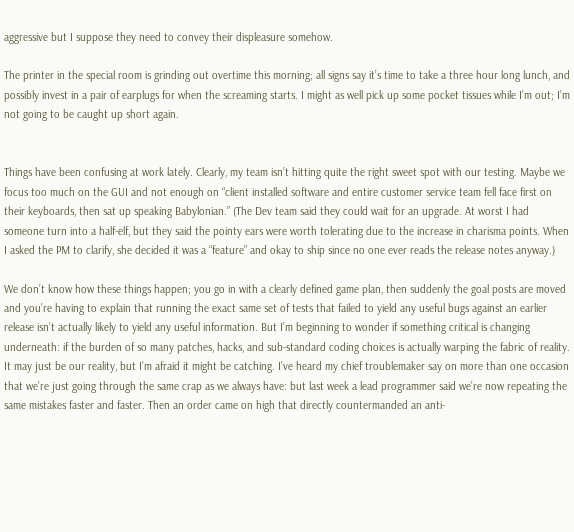aggressive but I suppose they need to convey their displeasure somehow.

The printer in the special room is grinding out overtime this morning; all signs say it’s time to take a three hour long lunch, and possibly invest in a pair of earplugs for when the screaming starts. I might as well pick up some pocket tissues while I’m out; I’m not going to be caught up short again.


Things have been confusing at work lately. Clearly, my team isn’t hitting quite the right sweet spot with our testing. Maybe we focus too much on the GUI and not enough on “client installed software and entire customer service team fell face first on their keyboards, then sat up speaking Babylonian.” (The Dev team said they could wait for an upgrade. At worst I had someone turn into a half-elf, but they said the pointy ears were worth tolerating due to the increase in charisma points. When I asked the PM to clarify, she decided it was a “feature” and okay to ship since no one ever reads the release notes anyway.)

We don’t know how these things happen; you go in with a clearly defined game plan, then suddenly the goal posts are moved and you’re having to explain that running the exact same set of tests that failed to yield any useful bugs against an earlier release isn’t actually likely to yield any useful information. But I’m beginning to wonder if something critical is changing underneath: if the burden of so many patches, hacks, and sub-standard coding choices is actually warping the fabric of reality. It may just be our reality, but I’m afraid it might be catching. I’ve heard my chief troublemaker say on more than one occasion that we’re just going through the same crap as we always have: but last week a lead programmer said we’re now repeating the same mistakes faster and faster. Then an order came on high that directly countermanded an anti-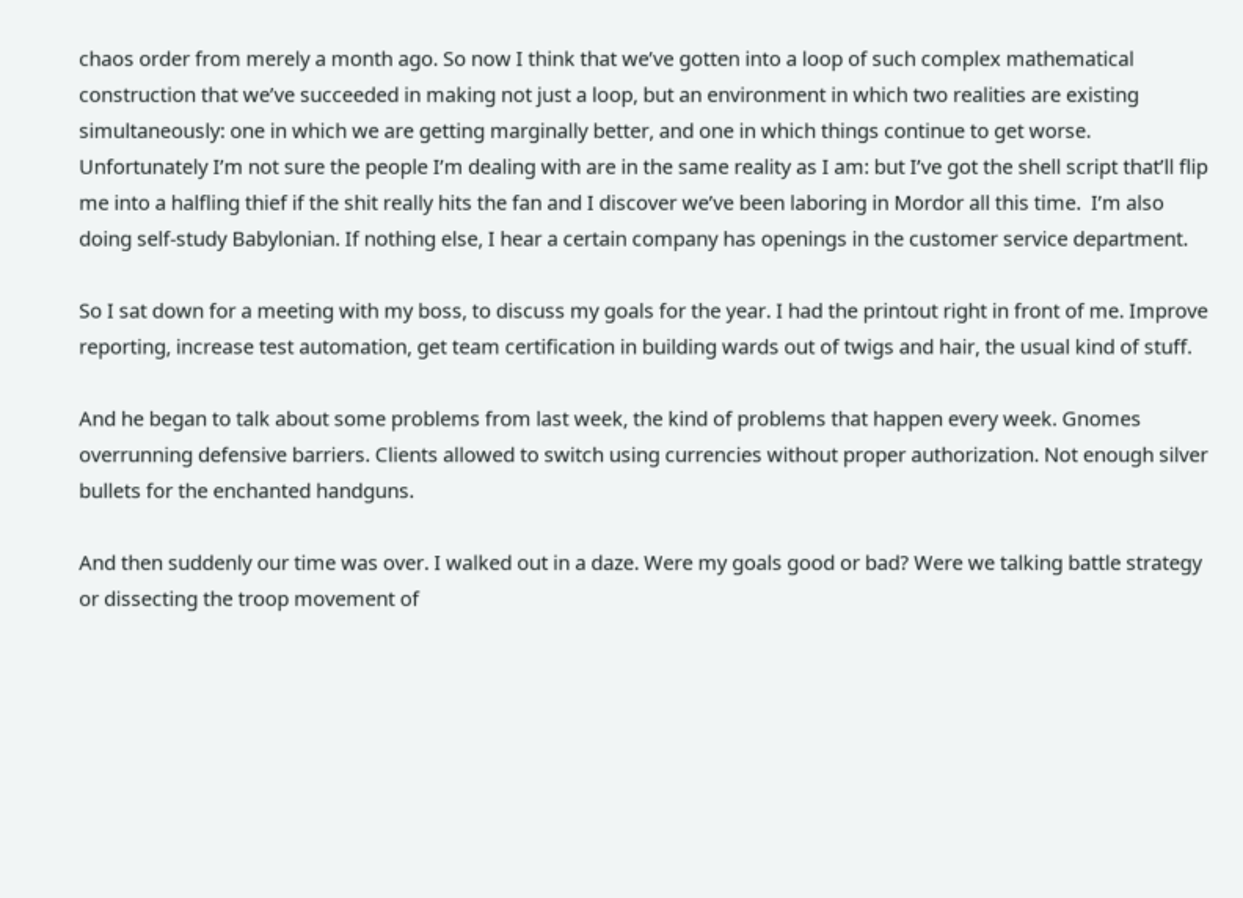chaos order from merely a month ago. So now I think that we’ve gotten into a loop of such complex mathematical construction that we’ve succeeded in making not just a loop, but an environment in which two realities are existing simultaneously: one in which we are getting marginally better, and one in which things continue to get worse. Unfortunately I’m not sure the people I’m dealing with are in the same reality as I am: but I’ve got the shell script that’ll flip me into a halfling thief if the shit really hits the fan and I discover we’ve been laboring in Mordor all this time.  I’m also doing self-study Babylonian. If nothing else, I hear a certain company has openings in the customer service department.

So I sat down for a meeting with my boss, to discuss my goals for the year. I had the printout right in front of me. Improve reporting, increase test automation, get team certification in building wards out of twigs and hair, the usual kind of stuff.

And he began to talk about some problems from last week, the kind of problems that happen every week. Gnomes overrunning defensive barriers. Clients allowed to switch using currencies without proper authorization. Not enough silver bullets for the enchanted handguns.

And then suddenly our time was over. I walked out in a daze. Were my goals good or bad? Were we talking battle strategy or dissecting the troop movement of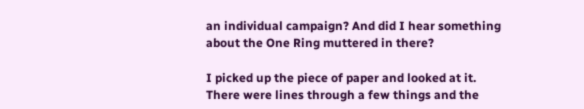an individual campaign? And did I hear something about the One Ring muttered in there?

I picked up the piece of paper and looked at it. There were lines through a few things and the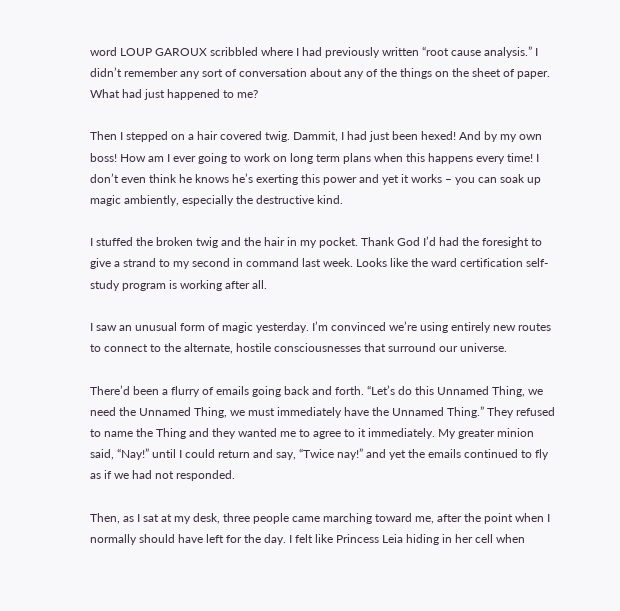word LOUP GAROUX scribbled where I had previously written “root cause analysis.” I didn’t remember any sort of conversation about any of the things on the sheet of paper. What had just happened to me?

Then I stepped on a hair covered twig. Dammit, I had just been hexed! And by my own boss! How am I ever going to work on long term plans when this happens every time! I don’t even think he knows he’s exerting this power and yet it works – you can soak up magic ambiently, especially the destructive kind.

I stuffed the broken twig and the hair in my pocket. Thank God I’d had the foresight to give a strand to my second in command last week. Looks like the ward certification self-study program is working after all.

I saw an unusual form of magic yesterday. I’m convinced we’re using entirely new routes to connect to the alternate, hostile consciousnesses that surround our universe.

There’d been a flurry of emails going back and forth. “Let’s do this Unnamed Thing, we need the Unnamed Thing, we must immediately have the Unnamed Thing.” They refused to name the Thing and they wanted me to agree to it immediately. My greater minion said, “Nay!” until I could return and say, “Twice nay!” and yet the emails continued to fly as if we had not responded.

Then, as I sat at my desk, three people came marching toward me, after the point when I normally should have left for the day. I felt like Princess Leia hiding in her cell when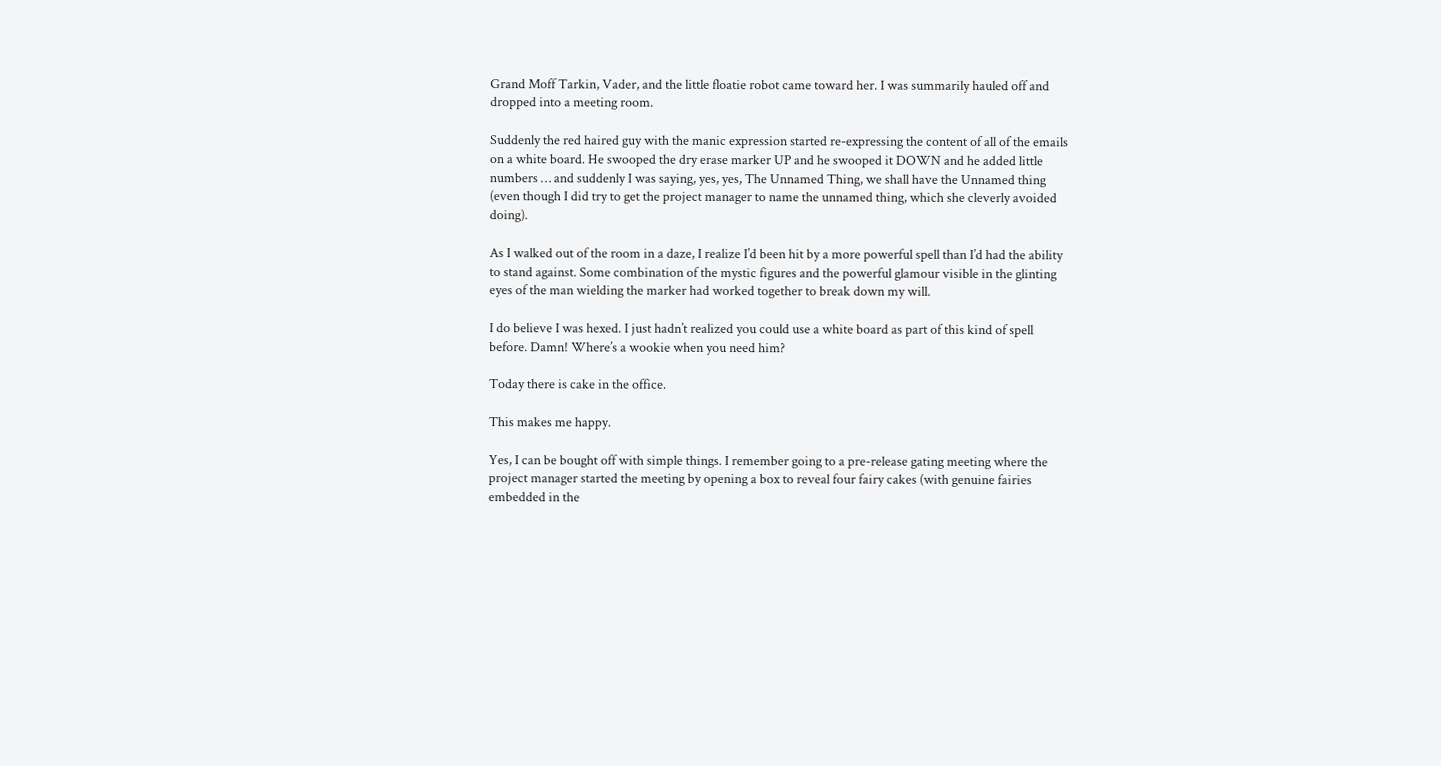Grand Moff Tarkin, Vader, and the little floatie robot came toward her. I was summarily hauled off and dropped into a meeting room.

Suddenly the red haired guy with the manic expression started re-expressing the content of all of the emails on a white board. He swooped the dry erase marker UP and he swooped it DOWN and he added little numbers … and suddenly I was saying, yes, yes, The Unnamed Thing, we shall have the Unnamed thing (even though I did try to get the project manager to name the unnamed thing, which she cleverly avoided doing).

As I walked out of the room in a daze, I realize I’d been hit by a more powerful spell than I’d had the ability to stand against. Some combination of the mystic figures and the powerful glamour visible in the glinting eyes of the man wielding the marker had worked together to break down my will.

I do believe I was hexed. I just hadn’t realized you could use a white board as part of this kind of spell before. Damn! Where’s a wookie when you need him?

Today there is cake in the office.

This makes me happy.

Yes, I can be bought off with simple things. I remember going to a pre-release gating meeting where the project manager started the meeting by opening a box to reveal four fairy cakes (with genuine fairies embedded in the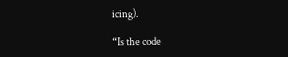icing).

“Is the code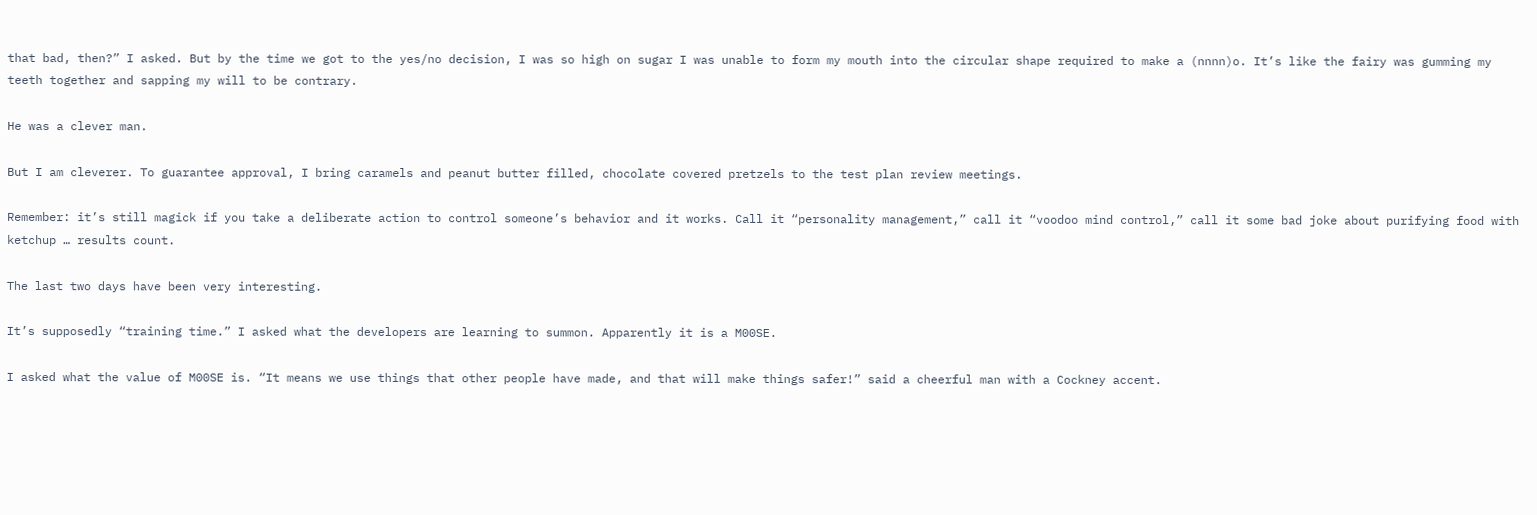that bad, then?” I asked. But by the time we got to the yes/no decision, I was so high on sugar I was unable to form my mouth into the circular shape required to make a (nnnn)o. It’s like the fairy was gumming my teeth together and sapping my will to be contrary.

He was a clever man.

But I am cleverer. To guarantee approval, I bring caramels and peanut butter filled, chocolate covered pretzels to the test plan review meetings.

Remember: it’s still magick if you take a deliberate action to control someone’s behavior and it works. Call it “personality management,” call it “voodoo mind control,” call it some bad joke about purifying food with ketchup … results count.

The last two days have been very interesting.

It’s supposedly “training time.” I asked what the developers are learning to summon. Apparently it is a M00SE.

I asked what the value of M00SE is. “It means we use things that other people have made, and that will make things safer!” said a cheerful man with a Cockney accent.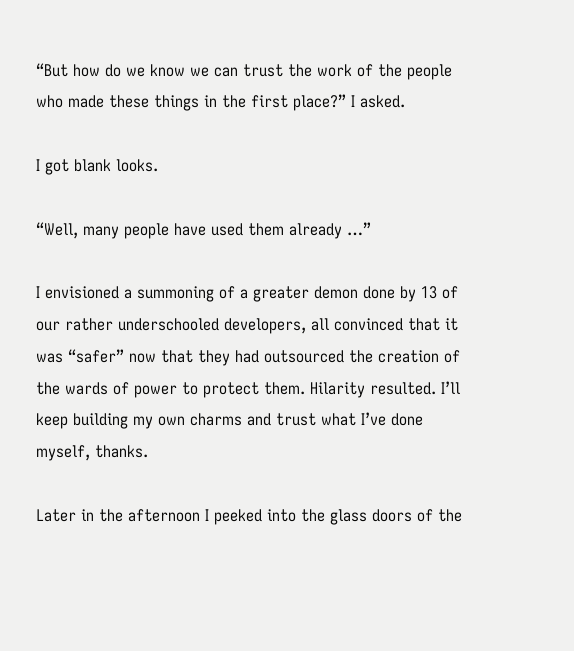“But how do we know we can trust the work of the people who made these things in the first place?” I asked.

I got blank looks.

“Well, many people have used them already …”

I envisioned a summoning of a greater demon done by 13 of our rather underschooled developers, all convinced that it was “safer” now that they had outsourced the creation of the wards of power to protect them. Hilarity resulted. I’ll keep building my own charms and trust what I’ve done myself, thanks.

Later in the afternoon I peeked into the glass doors of the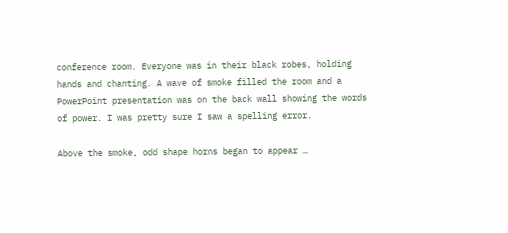conference room. Everyone was in their black robes, holding hands and chanting. A wave of smoke filled the room and a PowerPoint presentation was on the back wall showing the words of power. I was pretty sure I saw a spelling error.

Above the smoke, odd shape horns began to appear …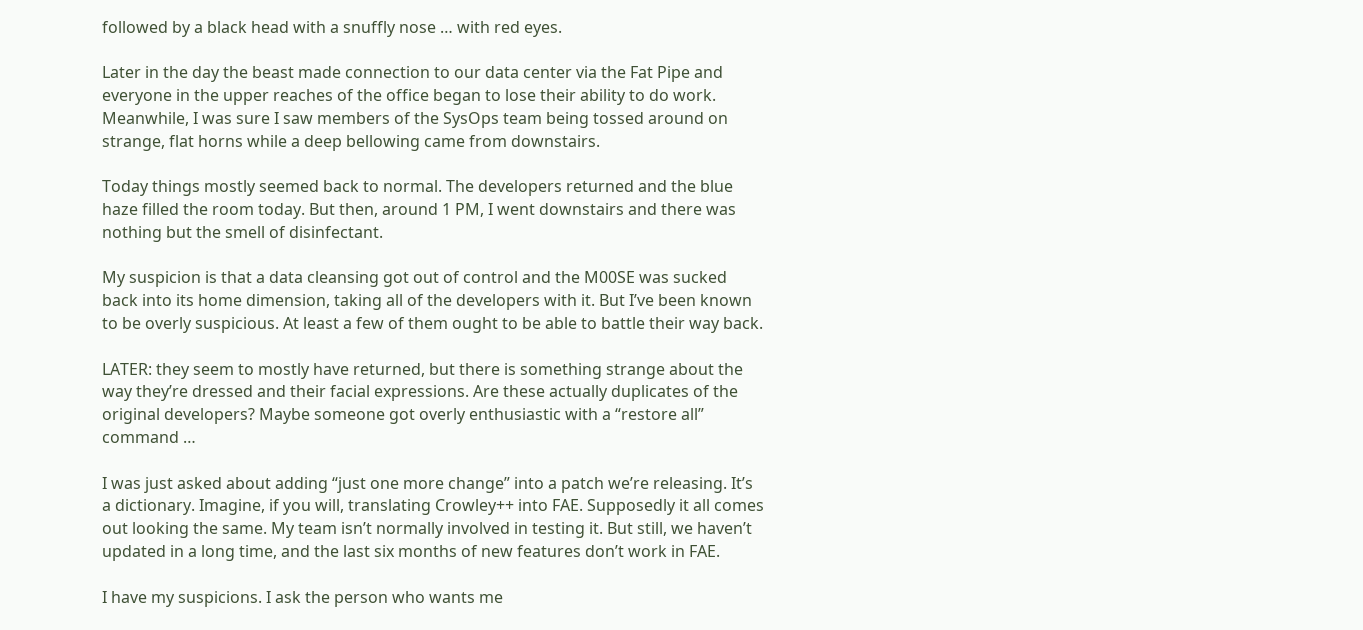followed by a black head with a snuffly nose … with red eyes.

Later in the day the beast made connection to our data center via the Fat Pipe and everyone in the upper reaches of the office began to lose their ability to do work. Meanwhile, I was sure I saw members of the SysOps team being tossed around on strange, flat horns while a deep bellowing came from downstairs.

Today things mostly seemed back to normal. The developers returned and the blue haze filled the room today. But then, around 1 PM, I went downstairs and there was nothing but the smell of disinfectant.

My suspicion is that a data cleansing got out of control and the M00SE was sucked back into its home dimension, taking all of the developers with it. But I’ve been known to be overly suspicious. At least a few of them ought to be able to battle their way back.

LATER: they seem to mostly have returned, but there is something strange about the way they’re dressed and their facial expressions. Are these actually duplicates of the original developers? Maybe someone got overly enthusiastic with a “restore all” command …

I was just asked about adding “just one more change” into a patch we’re releasing. It’s a dictionary. Imagine, if you will, translating Crowley++ into FAE. Supposedly it all comes out looking the same. My team isn’t normally involved in testing it. But still, we haven’t updated in a long time, and the last six months of new features don’t work in FAE.

I have my suspicions. I ask the person who wants me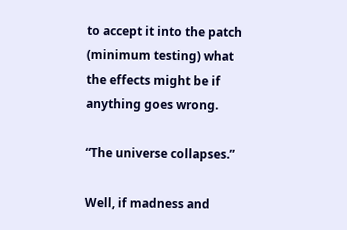to accept it into the patch (minimum testing) what the effects might be if anything goes wrong.

“The universe collapses.”

Well, if madness and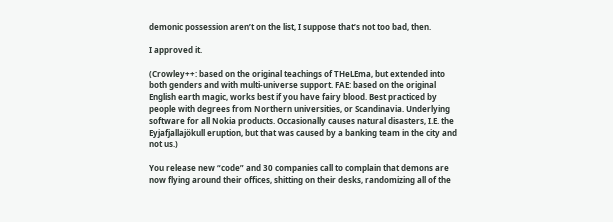demonic possession aren’t on the list, I suppose that’s not too bad, then.

I approved it.

(Crowley++: based on the original teachings of THeLEma, but extended into both genders and with multi-universe support. FAE: based on the original English earth magic, works best if you have fairy blood. Best practiced by people with degrees from Northern universities, or Scandinavia. Underlying software for all Nokia products. Occasionally causes natural disasters, I.E. the Eyjafjallajökull eruption, but that was caused by a banking team in the city and not us.)

You release new “code” and 30 companies call to complain that demons are now flying around their offices, shitting on their desks, randomizing all of the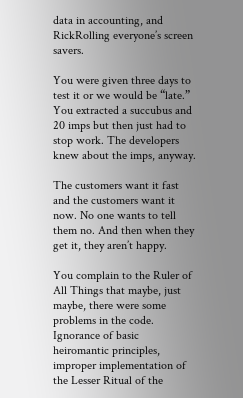data in accounting, and RickRolling everyone’s screen savers.

You were given three days to test it or we would be “late.” You extracted a succubus and 20 imps but then just had to stop work. The developers knew about the imps, anyway.

The customers want it fast and the customers want it now. No one wants to tell them no. And then when they get it, they aren’t happy.

You complain to the Ruler of All Things that maybe, just maybe, there were some problems in the code. Ignorance of basic heiromantic principles, improper implementation of the Lesser Ritual of the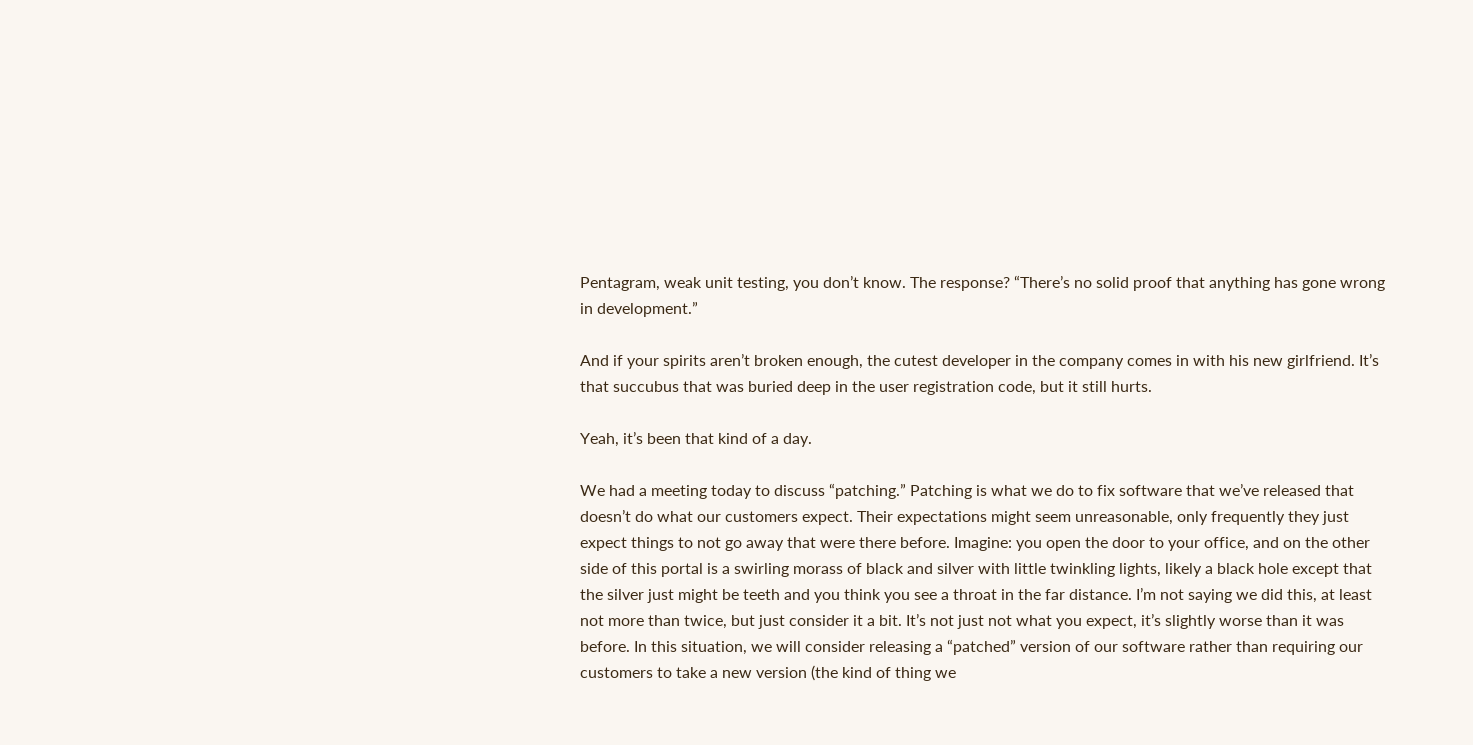Pentagram, weak unit testing, you don’t know. The response? “There’s no solid proof that anything has gone wrong in development.”

And if your spirits aren’t broken enough, the cutest developer in the company comes in with his new girlfriend. It’s that succubus that was buried deep in the user registration code, but it still hurts.

Yeah, it’s been that kind of a day.

We had a meeting today to discuss “patching.” Patching is what we do to fix software that we’ve released that doesn’t do what our customers expect. Their expectations might seem unreasonable, only frequently they just expect things to not go away that were there before. Imagine: you open the door to your office, and on the other side of this portal is a swirling morass of black and silver with little twinkling lights, likely a black hole except that the silver just might be teeth and you think you see a throat in the far distance. I’m not saying we did this, at least not more than twice, but just consider it a bit. It’s not just not what you expect, it’s slightly worse than it was before. In this situation, we will consider releasing a “patched” version of our software rather than requiring our customers to take a new version (the kind of thing we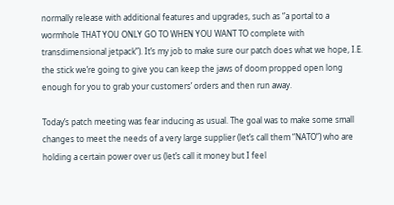normally release with additional features and upgrades, such as “a portal to a wormhole THAT YOU ONLY GO TO WHEN YOU WANT TO complete with transdimensional jetpack”). It’s my job to make sure our patch does what we hope, I.E. the stick we’re going to give you can keep the jaws of doom propped open long enough for you to grab your customers’ orders and then run away.

Today’s patch meeting was fear inducing as usual. The goal was to make some small changes to meet the needs of a very large supplier (let’s call them “NATO”) who are holding a certain power over us (let’s call it money but I feel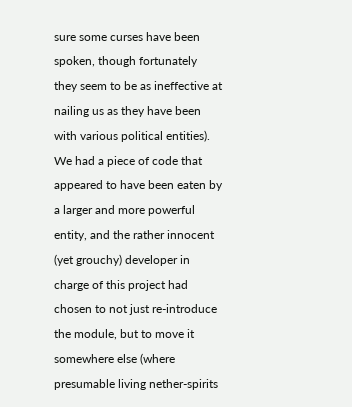sure some curses have been spoken, though fortunately they seem to be as ineffective at nailing us as they have been with various political entities). We had a piece of code that appeared to have been eaten by a larger and more powerful entity, and the rather innocent (yet grouchy) developer in charge of this project had chosen to not just re-introduce the module, but to move it somewhere else (where presumable living nether-spirits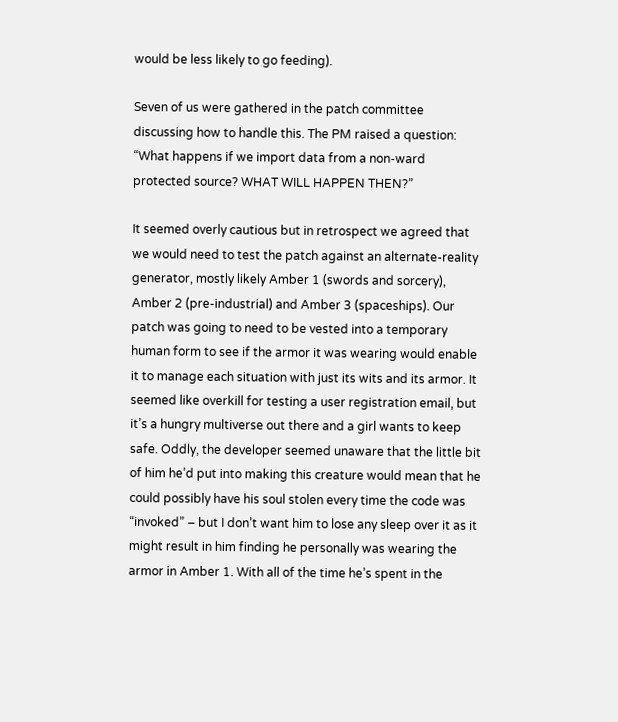would be less likely to go feeding).

Seven of us were gathered in the patch committee discussing how to handle this. The PM raised a question: “What happens if we import data from a non-ward protected source? WHAT WILL HAPPEN THEN?”

It seemed overly cautious but in retrospect we agreed that we would need to test the patch against an alternate-reality generator, mostly likely Amber 1 (swords and sorcery), Amber 2 (pre-industrial) and Amber 3 (spaceships). Our patch was going to need to be vested into a temporary human form to see if the armor it was wearing would enable it to manage each situation with just its wits and its armor. It seemed like overkill for testing a user registration email, but it’s a hungry multiverse out there and a girl wants to keep safe. Oddly, the developer seemed unaware that the little bit of him he’d put into making this creature would mean that he could possibly have his soul stolen every time the code was “invoked” – but I don’t want him to lose any sleep over it as it might result in him finding he personally was wearing the armor in Amber 1. With all of the time he’s spent in the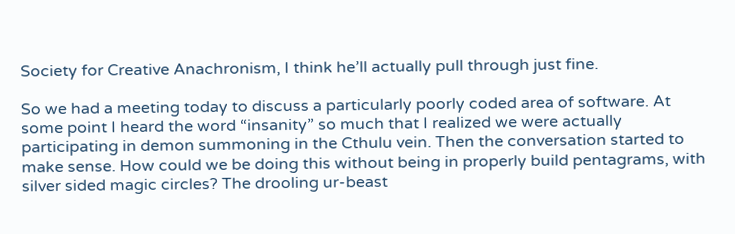Society for Creative Anachronism, I think he’ll actually pull through just fine.

So we had a meeting today to discuss a particularly poorly coded area of software. At some point I heard the word “insanity” so much that I realized we were actually participating in demon summoning in the Cthulu vein. Then the conversation started to make sense. How could we be doing this without being in properly build pentagrams, with silver sided magic circles? The drooling ur-beast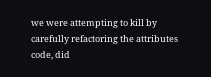we were attempting to kill by carefully refactoring the attributes code, did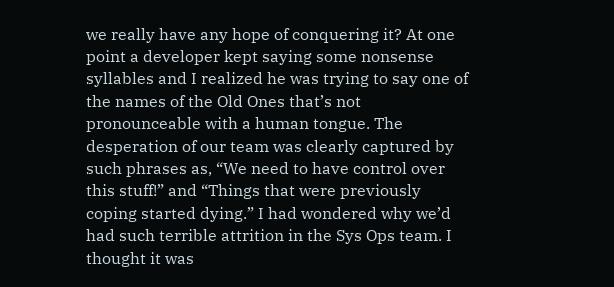we really have any hope of conquering it? At one point a developer kept saying some nonsense syllables and I realized he was trying to say one of the names of the Old Ones that’s not pronounceable with a human tongue. The desperation of our team was clearly captured by such phrases as, “We need to have control over this stuff!” and “Things that were previously coping started dying.” I had wondered why we’d had such terrible attrition in the Sys Ops team. I thought it was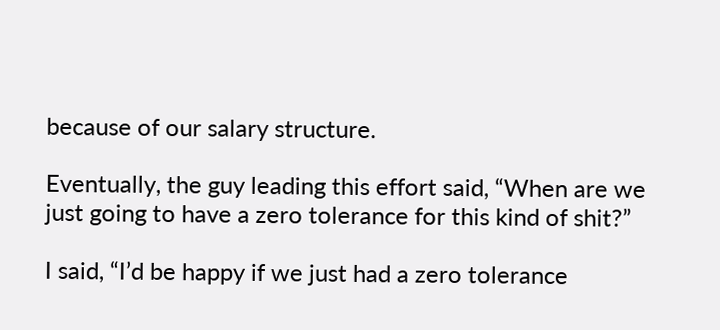because of our salary structure.

Eventually, the guy leading this effort said, “When are we just going to have a zero tolerance for this kind of shit?”

I said, “I’d be happy if we just had a zero tolerance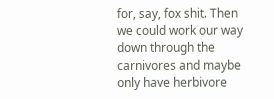for, say, fox shit. Then we could work our way down through the carnivores and maybe only have herbivore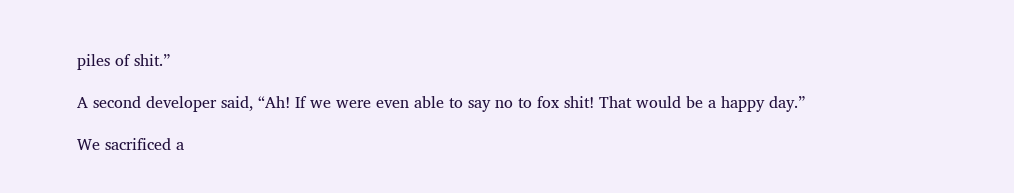piles of shit.”

A second developer said, “Ah! If we were even able to say no to fox shit! That would be a happy day.”

We sacrificed a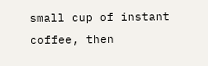small cup of instant coffee, then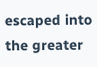escaped into the greater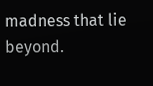madness that lie beyond.